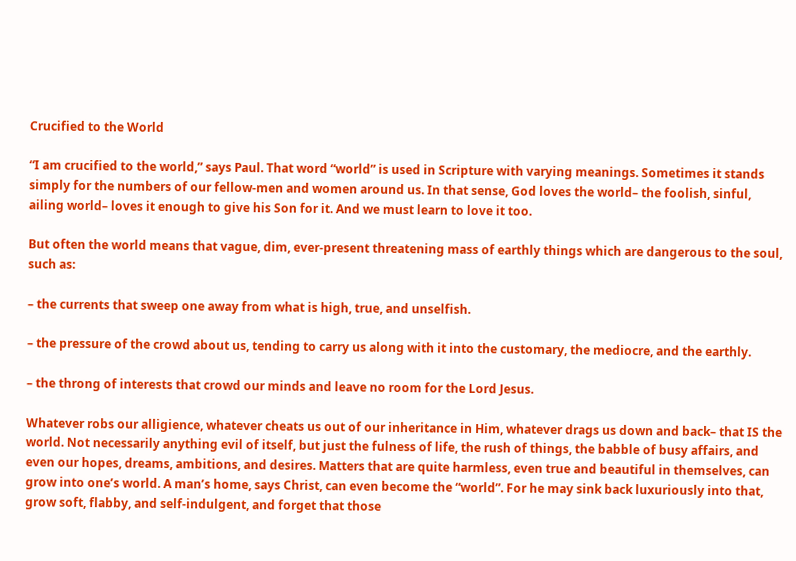Crucified to the World

“I am crucified to the world,” says Paul. That word “world” is used in Scripture with varying meanings. Sometimes it stands simply for the numbers of our fellow-men and women around us. In that sense, God loves the world– the foolish, sinful, ailing world– loves it enough to give his Son for it. And we must learn to love it too.

But often the world means that vague, dim, ever-present threatening mass of earthly things which are dangerous to the soul, such as:

– the currents that sweep one away from what is high, true, and unselfish.

– the pressure of the crowd about us, tending to carry us along with it into the customary, the mediocre, and the earthly.

– the throng of interests that crowd our minds and leave no room for the Lord Jesus.

Whatever robs our alligience, whatever cheats us out of our inheritance in Him, whatever drags us down and back– that IS the world. Not necessarily anything evil of itself, but just the fulness of life, the rush of things, the babble of busy affairs, and even our hopes, dreams, ambitions, and desires. Matters that are quite harmless, even true and beautiful in themselves, can grow into one’s world. A man’s home, says Christ, can even become the “world”. For he may sink back luxuriously into that, grow soft, flabby, and self-indulgent, and forget that those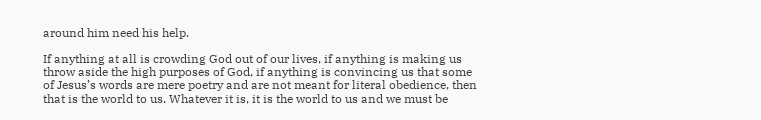around him need his help.

If anything at all is crowding God out of our lives, if anything is making us throw aside the high purposes of God, if anything is convincing us that some of Jesus’s words are mere poetry and are not meant for literal obedience, then that is the world to us. Whatever it is, it is the world to us and we must be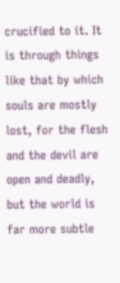crucified to it. It is through things like that by which souls are mostly lost, for the flesh and the devil are open and deadly, but the world is far more subtle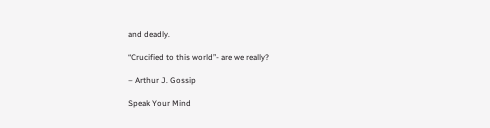and deadly.

“Crucified to this world”- are we really?

– Arthur J. Gossip

Speak Your Mind